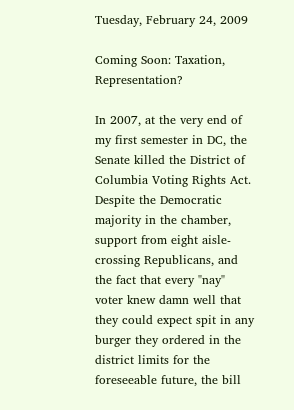Tuesday, February 24, 2009

Coming Soon: Taxation, Representation?

In 2007, at the very end of my first semester in DC, the Senate killed the District of Columbia Voting Rights Act. Despite the Democratic majority in the chamber, support from eight aisle-crossing Republicans, and the fact that every "nay" voter knew damn well that they could expect spit in any burger they ordered in the district limits for the foreseeable future, the bill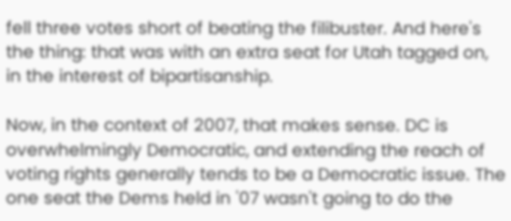fell three votes short of beating the filibuster. And here's the thing: that was with an extra seat for Utah tagged on, in the interest of bipartisanship.

Now, in the context of 2007, that makes sense. DC is overwhelmingly Democratic, and extending the reach of voting rights generally tends to be a Democratic issue. The one seat the Dems held in '07 wasn't going to do the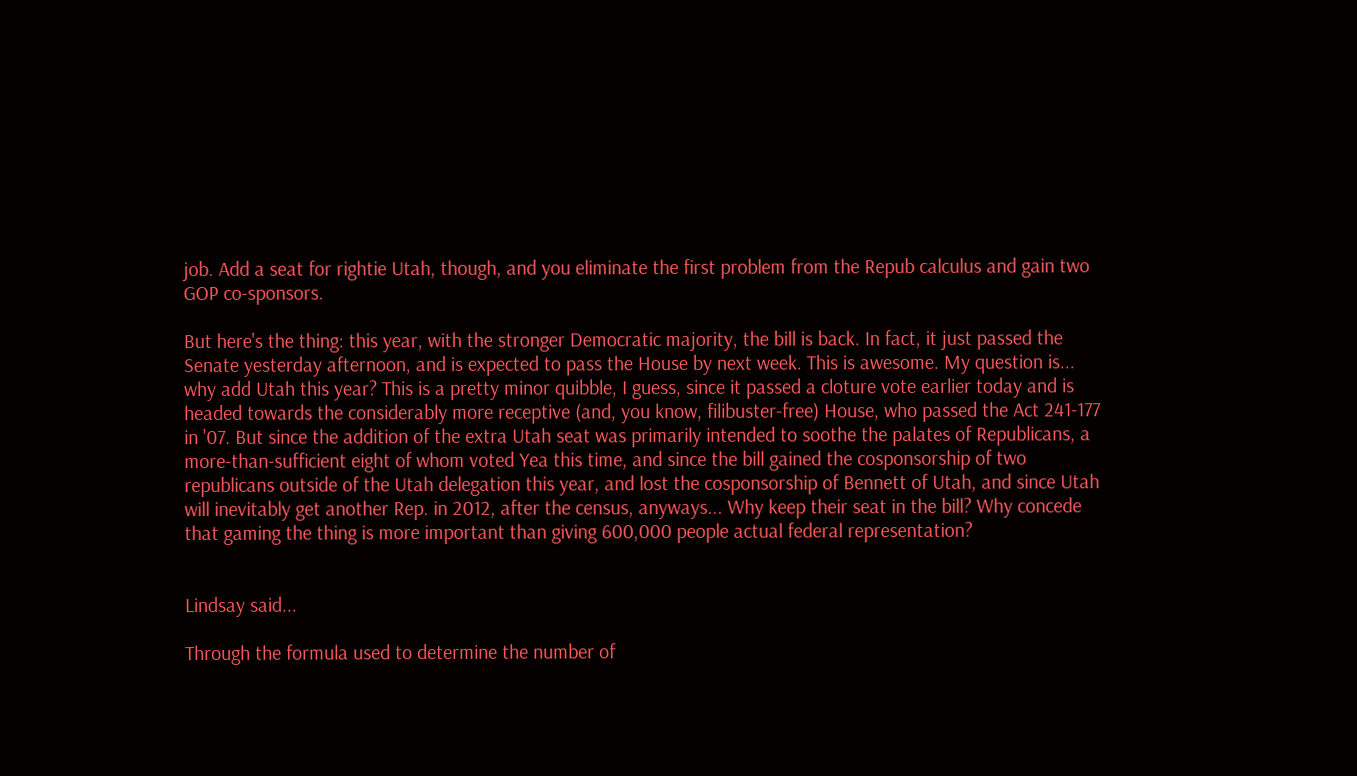job. Add a seat for rightie Utah, though, and you eliminate the first problem from the Repub calculus and gain two GOP co-sponsors.

But here's the thing: this year, with the stronger Democratic majority, the bill is back. In fact, it just passed the Senate yesterday afternoon, and is expected to pass the House by next week. This is awesome. My question is... why add Utah this year? This is a pretty minor quibble, I guess, since it passed a cloture vote earlier today and is headed towards the considerably more receptive (and, you know, filibuster-free) House, who passed the Act 241-177 in '07. But since the addition of the extra Utah seat was primarily intended to soothe the palates of Republicans, a more-than-sufficient eight of whom voted Yea this time, and since the bill gained the cosponsorship of two republicans outside of the Utah delegation this year, and lost the cosponsorship of Bennett of Utah, and since Utah will inevitably get another Rep. in 2012, after the census, anyways... Why keep their seat in the bill? Why concede that gaming the thing is more important than giving 600,000 people actual federal representation?


Lindsay said...

Through the formula used to determine the number of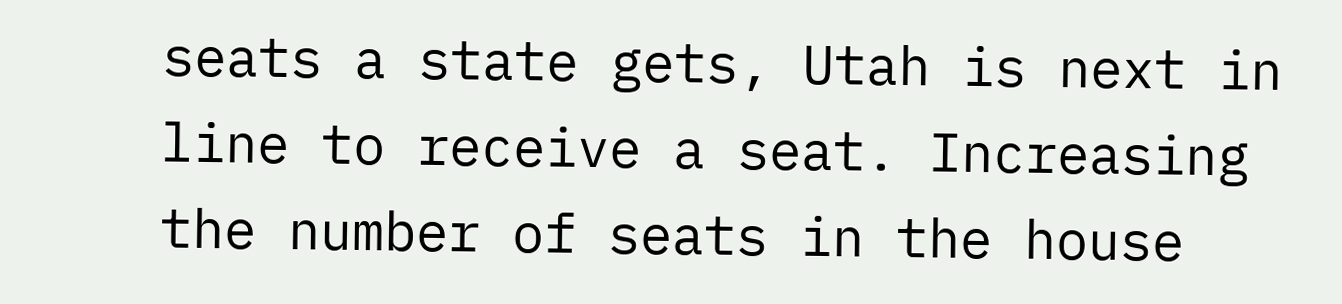seats a state gets, Utah is next in line to receive a seat. Increasing the number of seats in the house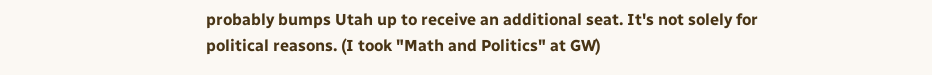probably bumps Utah up to receive an additional seat. It's not solely for political reasons. (I took "Math and Politics" at GW)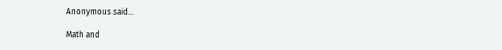Anonymous said...

Math and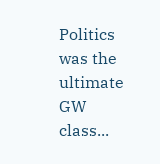Politics was the ultimate GW class...